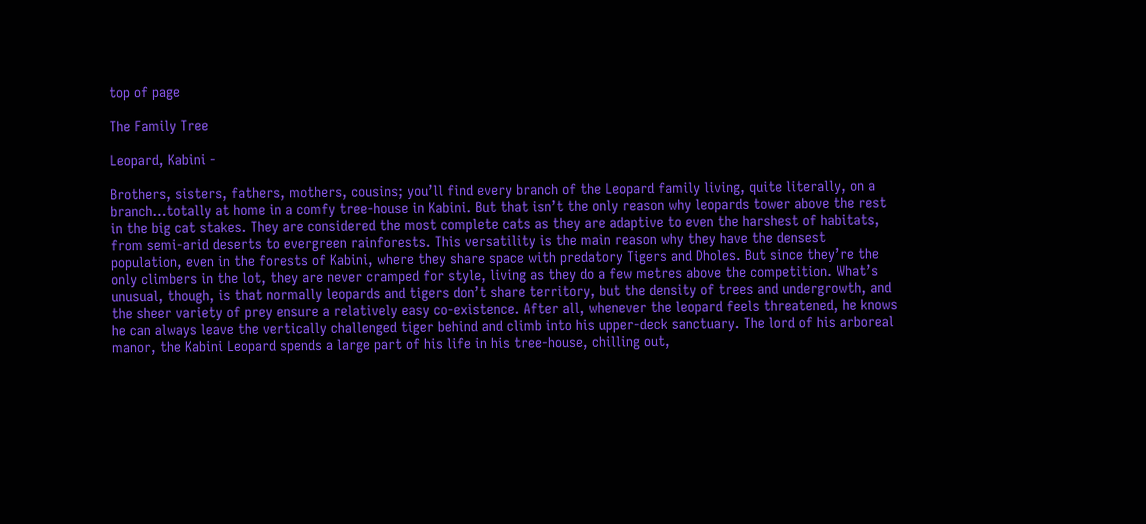top of page

The Family Tree

Leopard, Kabini -

Brothers, sisters, fathers, mothers, cousins; you’ll find every branch of the Leopard family living, quite literally, on a branch…totally at home in a comfy tree-house in Kabini. But that isn’t the only reason why leopards tower above the rest in the big cat stakes. They are considered the most complete cats as they are adaptive to even the harshest of habitats, from semi-arid deserts to evergreen rainforests. This versatility is the main reason why they have the densest population, even in the forests of Kabini, where they share space with predatory Tigers and Dholes. But since they’re the only climbers in the lot, they are never cramped for style, living as they do a few metres above the competition. What’s unusual, though, is that normally leopards and tigers don’t share territory, but the density of trees and undergrowth, and the sheer variety of prey ensure a relatively easy co-existence. After all, whenever the leopard feels threatened, he knows he can always leave the vertically challenged tiger behind and climb into his upper-deck sanctuary. The lord of his arboreal manor, the Kabini Leopard spends a large part of his life in his tree-house, chilling out,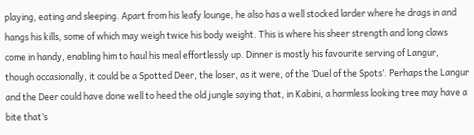playing, eating and sleeping. Apart from his leafy lounge, he also has a well stocked larder where he drags in and hangs his kills, some of which may weigh twice his body weight. This is where his sheer strength and long claws come in handy, enabling him to haul his meal effortlessly up. Dinner is mostly his favourite serving of Langur, though occasionally, it could be a Spotted Deer, the loser, as it were, of the ‘Duel of the Spots’. Perhaps the Langur and the Deer could have done well to heed the old jungle saying that, in Kabini, a harmless looking tree may have a bite that’s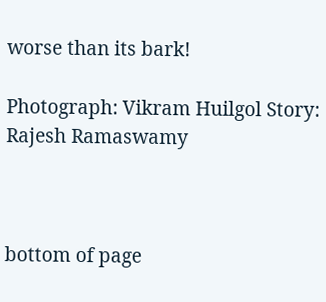worse than its bark!

Photograph: Vikram Huilgol Story: Rajesh Ramaswamy



bottom of page